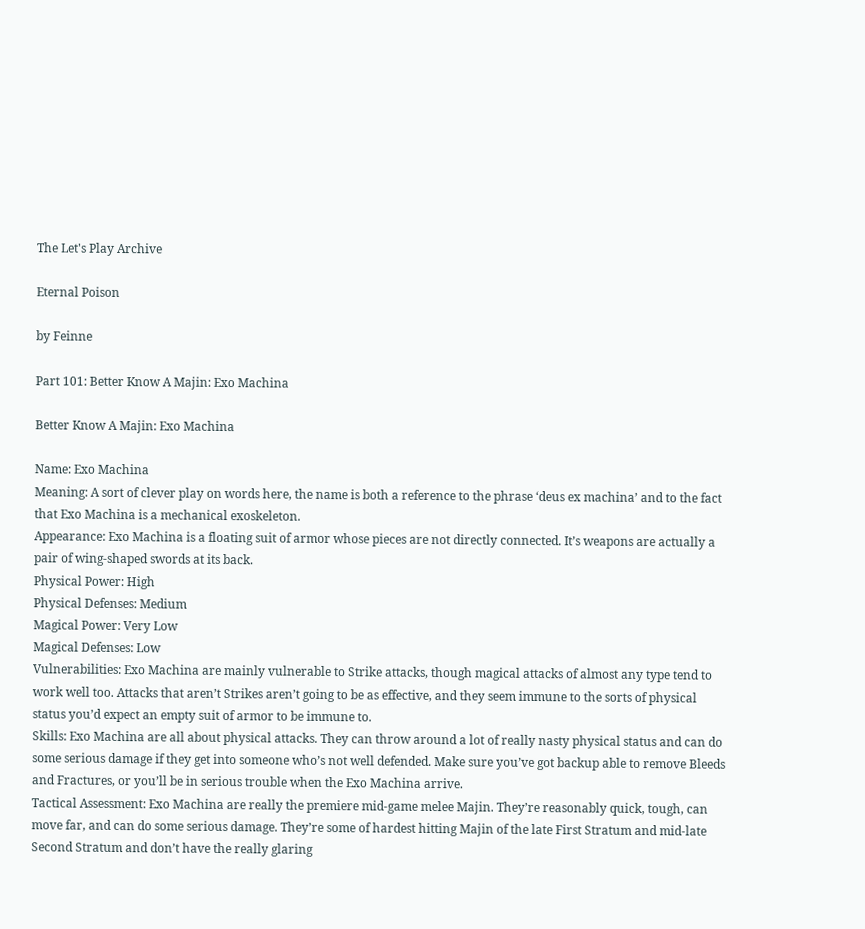The Let's Play Archive

Eternal Poison

by Feinne

Part 101: Better Know A Majin: Exo Machina

Better Know A Majin: Exo Machina

Name: Exo Machina
Meaning: A sort of clever play on words here, the name is both a reference to the phrase ‘deus ex machina’ and to the fact that Exo Machina is a mechanical exoskeleton.
Appearance: Exo Machina is a floating suit of armor whose pieces are not directly connected. It’s weapons are actually a pair of wing-shaped swords at its back.
Physical Power: High
Physical Defenses: Medium
Magical Power: Very Low
Magical Defenses: Low
Vulnerabilities: Exo Machina are mainly vulnerable to Strike attacks, though magical attacks of almost any type tend to work well too. Attacks that aren’t Strikes aren’t going to be as effective, and they seem immune to the sorts of physical status you’d expect an empty suit of armor to be immune to.
Skills: Exo Machina are all about physical attacks. They can throw around a lot of really nasty physical status and can do some serious damage if they get into someone who’s not well defended. Make sure you’ve got backup able to remove Bleeds and Fractures, or you’ll be in serious trouble when the Exo Machina arrive.
Tactical Assessment: Exo Machina are really the premiere mid-game melee Majin. They’re reasonably quick, tough, can move far, and can do some serious damage. They’re some of hardest hitting Majin of the late First Stratum and mid-late Second Stratum and don’t have the really glaring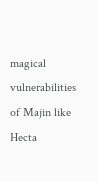magical vulnerabilities of Majin like Hecta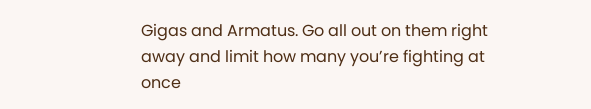Gigas and Armatus. Go all out on them right away and limit how many you’re fighting at once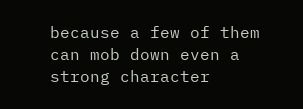because a few of them can mob down even a strong character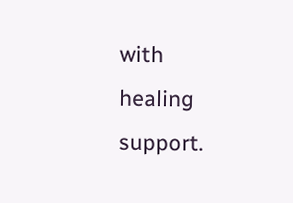with healing support.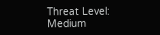Threat Level: Medium